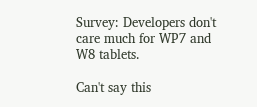Survey: Developers don't care much for WP7 and W8 tablets.

Can't say this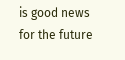is good news for the future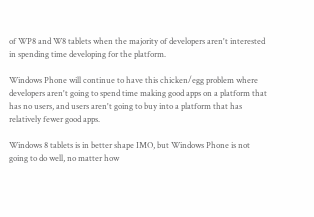of WP8 and W8 tablets when the majority of developers aren't interested in spending time developing for the platform.

Windows Phone will continue to have this chicken/egg problem where developers aren't going to spend time making good apps on a platform that has no users, and users aren't going to buy into a platform that has relatively fewer good apps.

Windows 8 tablets is in better shape IMO, but Windows Phone is not going to do well, no matter how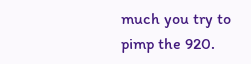much you try to pimp the 920.